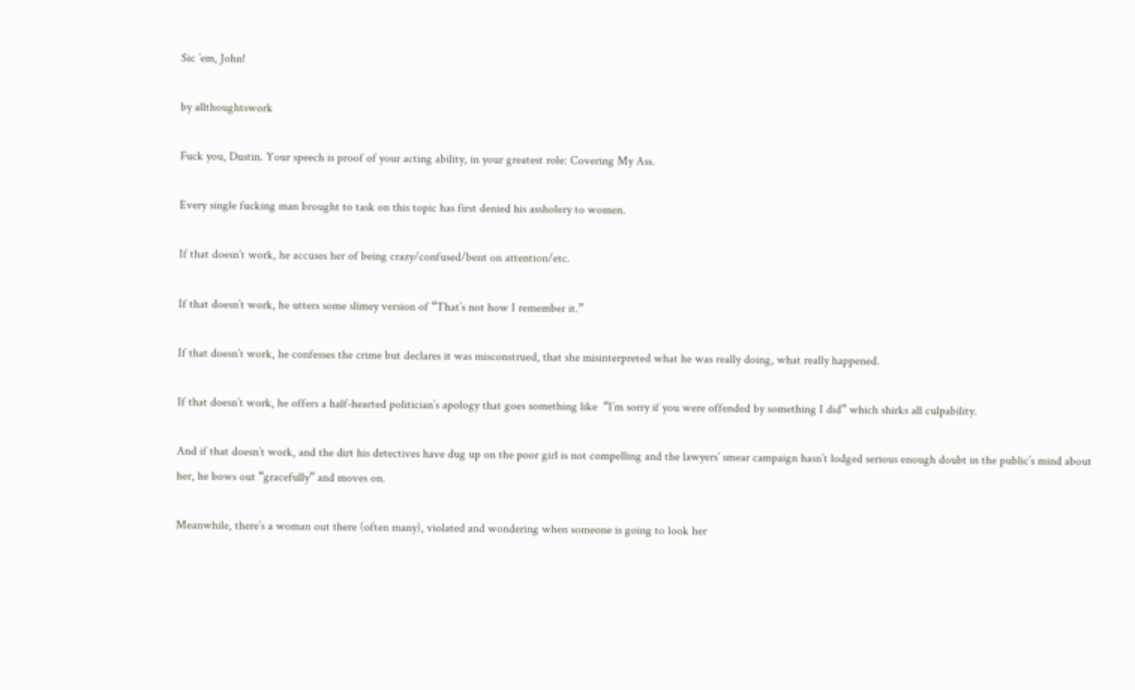Sic ’em, John!

by allthoughtswork

Fuck you, Dustin. Your speech is proof of your acting ability, in your greatest role: Covering My Ass.

Every single fucking man brought to task on this topic has first denied his assholery to women.

If that doesn’t work, he accuses her of being crazy/confused/bent on attention/etc.

If that doesn’t work, he utters some slimey version of “That’s not how I remember it.”

If that doesn’t work, he confesses the crime but declares it was misconstrued, that she misinterpreted what he was really doing, what really happened.

If that doesn’t work, he offers a half-hearted politician’s apology that goes something like  “I’m sorry if you were offended by something I did” which shirks all culpability.

And if that doesn’t work, and the dirt his detectives have dug up on the poor girl is not compelling and the lawyers’ smear campaign hasn’t lodged serious enough doubt in the public’s mind about her, he bows out “gracefully” and moves on.

Meanwhile, there’s a woman out there (often many), violated and wondering when someone is going to look her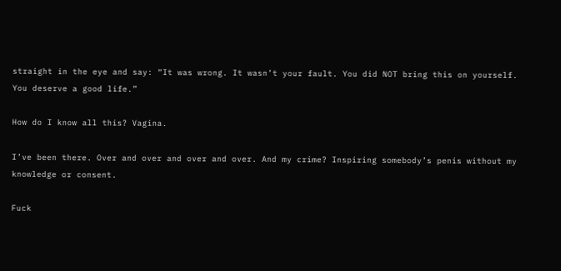straight in the eye and say: “It was wrong. It wasn’t your fault. You did NOT bring this on yourself. You deserve a good life.”

How do I know all this? Vagina.

I’ve been there. Over and over and over and over. And my crime? Inspiring somebody’s penis without my knowledge or consent.

Fuck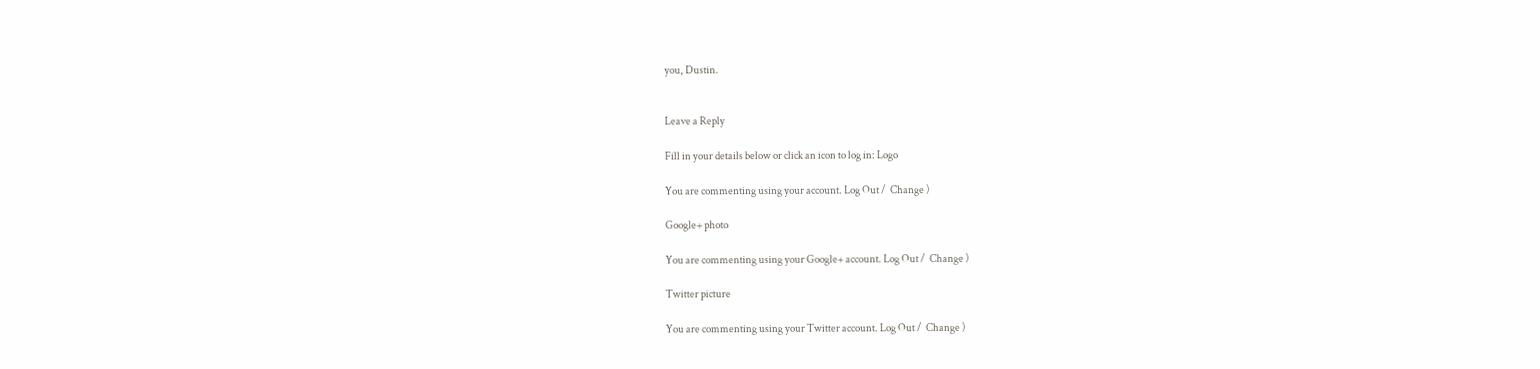you, Dustin.


Leave a Reply

Fill in your details below or click an icon to log in: Logo

You are commenting using your account. Log Out /  Change )

Google+ photo

You are commenting using your Google+ account. Log Out /  Change )

Twitter picture

You are commenting using your Twitter account. Log Out /  Change )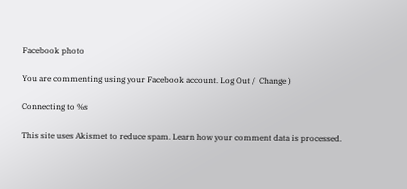Facebook photo

You are commenting using your Facebook account. Log Out /  Change )

Connecting to %s

This site uses Akismet to reduce spam. Learn how your comment data is processed.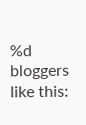%d bloggers like this: